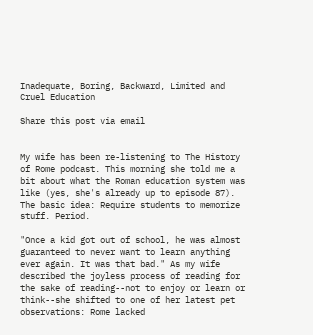Inadequate, Boring, Backward, Limited and Cruel Education

Share this post via email


My wife has been re-listening to The History of Rome podcast. This morning she told me a bit about what the Roman education system was like (yes, she's already up to episode 87). The basic idea: Require students to memorize stuff. Period.

"Once a kid got out of school, he was almost guaranteed to never want to learn anything ever again. It was that bad." As my wife described the joyless process of reading for the sake of reading--not to enjoy or learn or think--she shifted to one of her latest pet observations: Rome lacked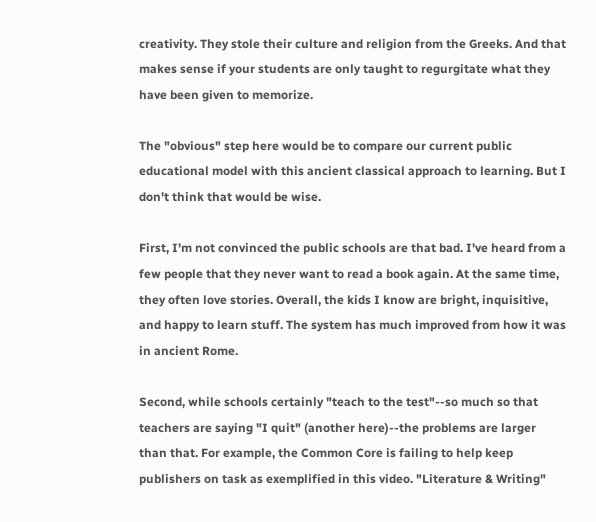creativity. They stole their culture and religion from the Greeks. And that makes sense if your students are only taught to regurgitate what they have been given to memorize.

The "obvious" step here would be to compare our current public educational model with this ancient classical approach to learning. But I don't think that would be wise.

First, I'm not convinced the public schools are that bad. I've heard from a few people that they never want to read a book again. At the same time, they often love stories. Overall, the kids I know are bright, inquisitive, and happy to learn stuff. The system has much improved from how it was in ancient Rome.

Second, while schools certainly "teach to the test"--so much so that teachers are saying "I quit" (another here)--the problems are larger than that. For example, the Common Core is failing to help keep publishers on task as exemplified in this video. "Literature & Writing"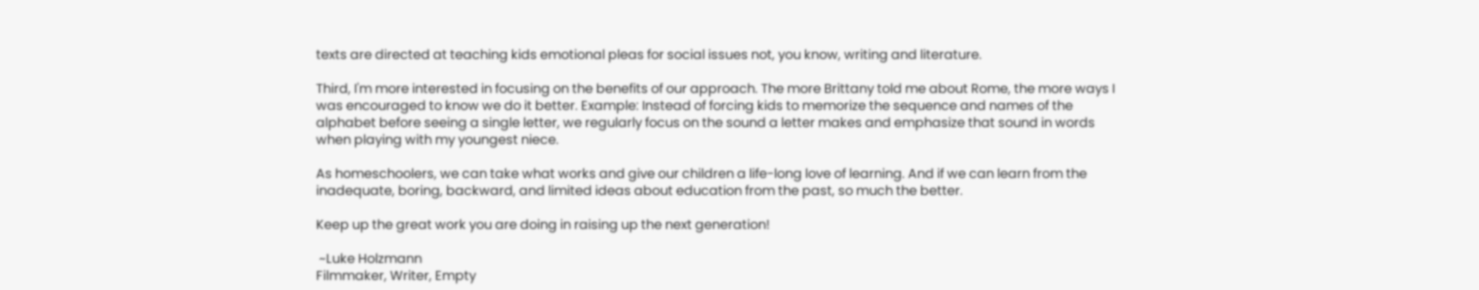texts are directed at teaching kids emotional pleas for social issues not, you know, writing and literature.

Third, I'm more interested in focusing on the benefits of our approach. The more Brittany told me about Rome, the more ways I was encouraged to know we do it better. Example: Instead of forcing kids to memorize the sequence and names of the alphabet before seeing a single letter, we regularly focus on the sound a letter makes and emphasize that sound in words when playing with my youngest niece.

As homeschoolers, we can take what works and give our children a life-long love of learning. And if we can learn from the inadequate, boring, backward, and limited ideas about education from the past, so much the better.

Keep up the great work you are doing in raising up the next generation!

 ~Luke Holzmann
Filmmaker, Writer, Empty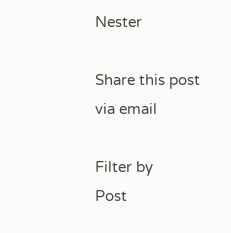Nester

Share this post via email

Filter by
Post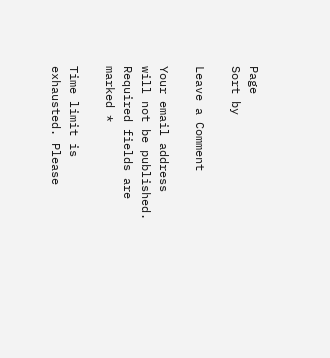Page
Sort by

Leave a Comment

Your email address will not be published. Required fields are marked *

Time limit is exhausted. Please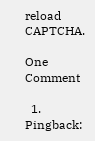reload CAPTCHA.

One Comment

  1. Pingback: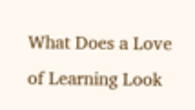What Does a Love of Learning Look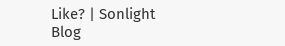Like? | Sonlight Blog